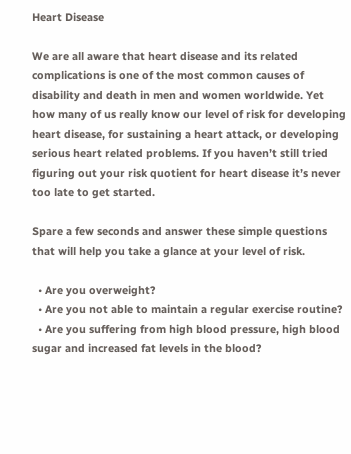Heart Disease

We are all aware that heart disease and its related complications is one of the most common causes of disability and death in men and women worldwide. Yet how many of us really know our level of risk for developing heart disease, for sustaining a heart attack, or developing serious heart related problems. If you haven’t still tried figuring out your risk quotient for heart disease it’s never too late to get started.

Spare a few seconds and answer these simple questions that will help you take a glance at your level of risk.

  • Are you overweight?
  • Are you not able to maintain a regular exercise routine?
  • Are you suffering from high blood pressure, high blood sugar and increased fat levels in the blood?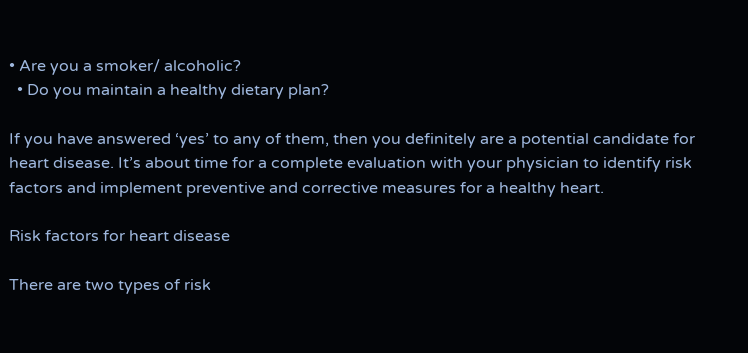• Are you a smoker/ alcoholic?
  • Do you maintain a healthy dietary plan?

If you have answered ‘yes’ to any of them, then you definitely are a potential candidate for heart disease. It’s about time for a complete evaluation with your physician to identify risk factors and implement preventive and corrective measures for a healthy heart.

Risk factors for heart disease

There are two types of risk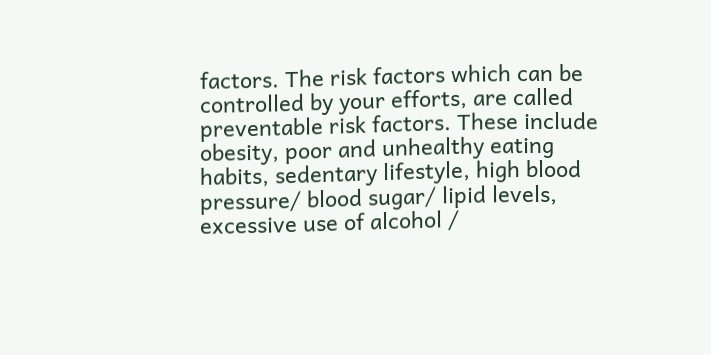factors. The risk factors which can be controlled by your efforts, are called preventable risk factors. These include obesity, poor and unhealthy eating habits, sedentary lifestyle, high blood pressure/ blood sugar/ lipid levels, excessive use of alcohol /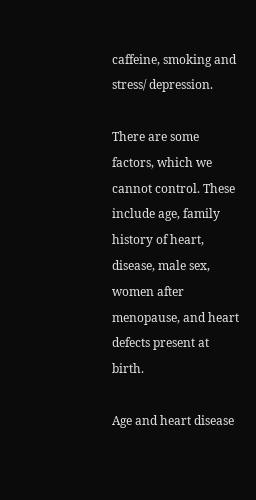caffeine, smoking and stress/ depression.

There are some factors, which we cannot control. These include age, family history of heart, disease, male sex, women after menopause, and heart defects present at birth.

Age and heart disease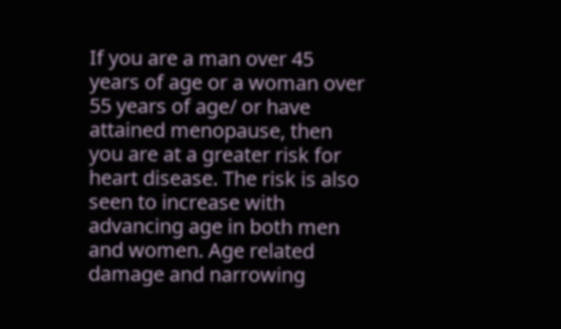If you are a man over 45 years of age or a woman over 55 years of age/ or have attained menopause, then you are at a greater risk for heart disease. The risk is also seen to increase with advancing age in both men and women. Age related damage and narrowing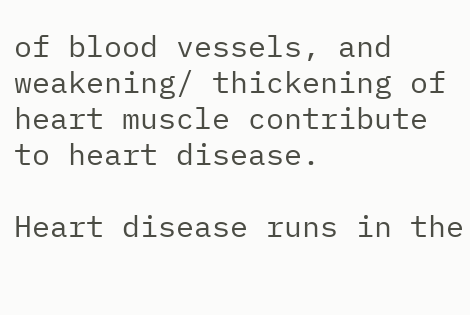of blood vessels, and weakening/ thickening of heart muscle contribute to heart disease.

Heart disease runs in the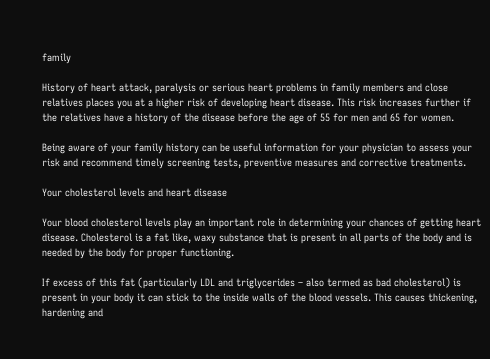family

History of heart attack, paralysis or serious heart problems in family members and close relatives places you at a higher risk of developing heart disease. This risk increases further if the relatives have a history of the disease before the age of 55 for men and 65 for women.

Being aware of your family history can be useful information for your physician to assess your risk and recommend timely screening tests, preventive measures and corrective treatments.

Your cholesterol levels and heart disease

Your blood cholesterol levels play an important role in determining your chances of getting heart disease. Cholesterol is a fat like, waxy substance that is present in all parts of the body and is needed by the body for proper functioning.

If excess of this fat (particularly LDL and triglycerides – also termed as bad cholesterol) is present in your body it can stick to the inside walls of the blood vessels. This causes thickening, hardening and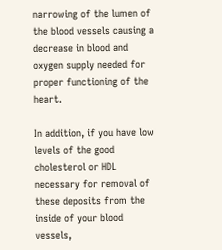narrowing of the lumen of the blood vessels causing a decrease in blood and oxygen supply needed for proper functioning of the heart.

In addition, if you have low levels of the good cholesterol or HDL necessary for removal of these deposits from the inside of your blood vessels,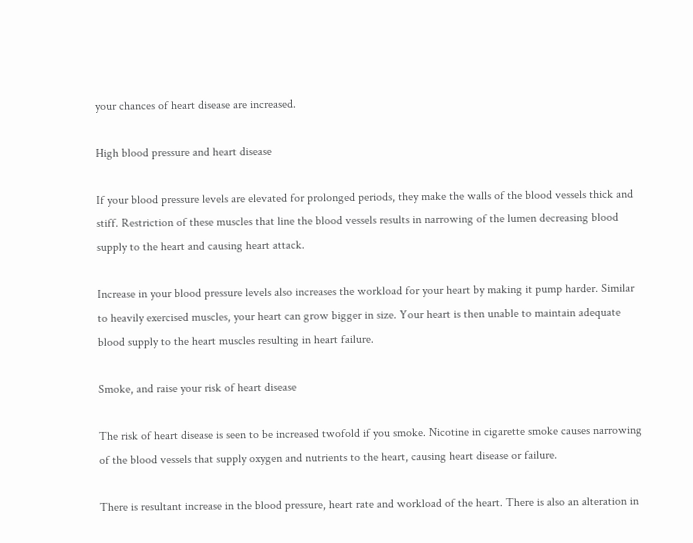your chances of heart disease are increased.

High blood pressure and heart disease

If your blood pressure levels are elevated for prolonged periods, they make the walls of the blood vessels thick and stiff. Restriction of these muscles that line the blood vessels results in narrowing of the lumen decreasing blood supply to the heart and causing heart attack.

Increase in your blood pressure levels also increases the workload for your heart by making it pump harder. Similar to heavily exercised muscles, your heart can grow bigger in size. Your heart is then unable to maintain adequate blood supply to the heart muscles resulting in heart failure.

Smoke, and raise your risk of heart disease

The risk of heart disease is seen to be increased twofold if you smoke. Nicotine in cigarette smoke causes narrowing of the blood vessels that supply oxygen and nutrients to the heart, causing heart disease or failure.

There is resultant increase in the blood pressure, heart rate and workload of the heart. There is also an alteration in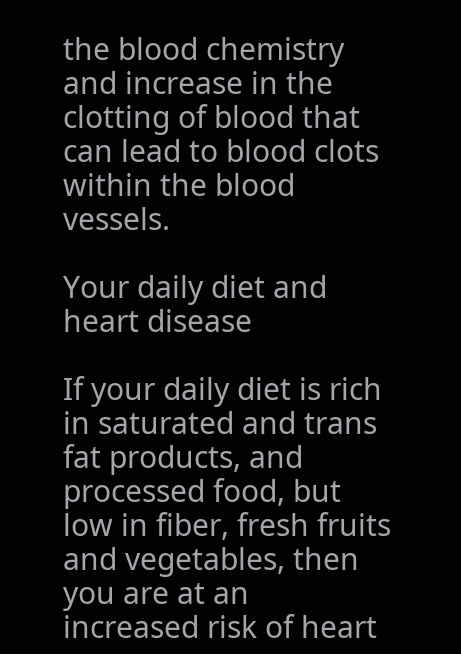the blood chemistry and increase in the clotting of blood that can lead to blood clots within the blood vessels.

Your daily diet and heart disease

If your daily diet is rich in saturated and trans fat products, and processed food, but low in fiber, fresh fruits and vegetables, then you are at an increased risk of heart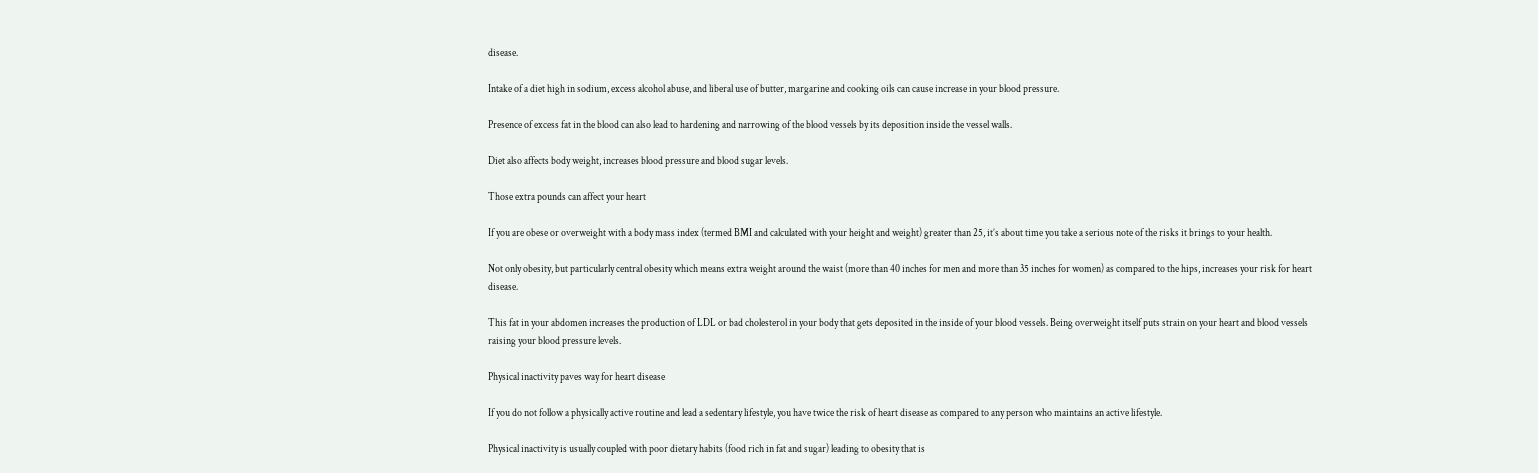disease.

Intake of a diet high in sodium, excess alcohol abuse, and liberal use of butter, margarine and cooking oils can cause increase in your blood pressure.

Presence of excess fat in the blood can also lead to hardening and narrowing of the blood vessels by its deposition inside the vessel walls.

Diet also affects body weight, increases blood pressure and blood sugar levels.

Those extra pounds can affect your heart

If you are obese or overweight with a body mass index (termed BMI and calculated with your height and weight) greater than 25, it’s about time you take a serious note of the risks it brings to your health.

Not only obesity, but particularly central obesity which means extra weight around the waist (more than 40 inches for men and more than 35 inches for women) as compared to the hips, increases your risk for heart disease.

This fat in your abdomen increases the production of LDL or bad cholesterol in your body that gets deposited in the inside of your blood vessels. Being overweight itself puts strain on your heart and blood vessels raising your blood pressure levels.

Physical inactivity paves way for heart disease

If you do not follow a physically active routine and lead a sedentary lifestyle, you have twice the risk of heart disease as compared to any person who maintains an active lifestyle.

Physical inactivity is usually coupled with poor dietary habits (food rich in fat and sugar) leading to obesity that is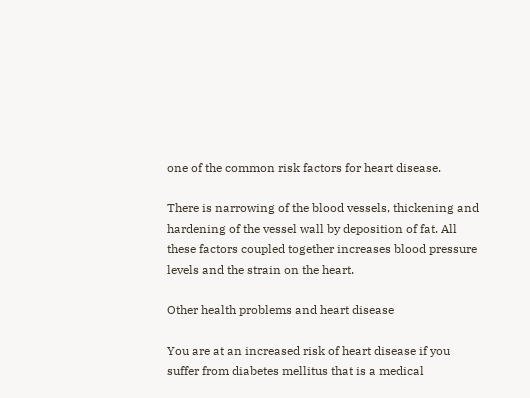one of the common risk factors for heart disease.

There is narrowing of the blood vessels, thickening and hardening of the vessel wall by deposition of fat. All these factors coupled together increases blood pressure levels and the strain on the heart.

Other health problems and heart disease

You are at an increased risk of heart disease if you suffer from diabetes mellitus that is a medical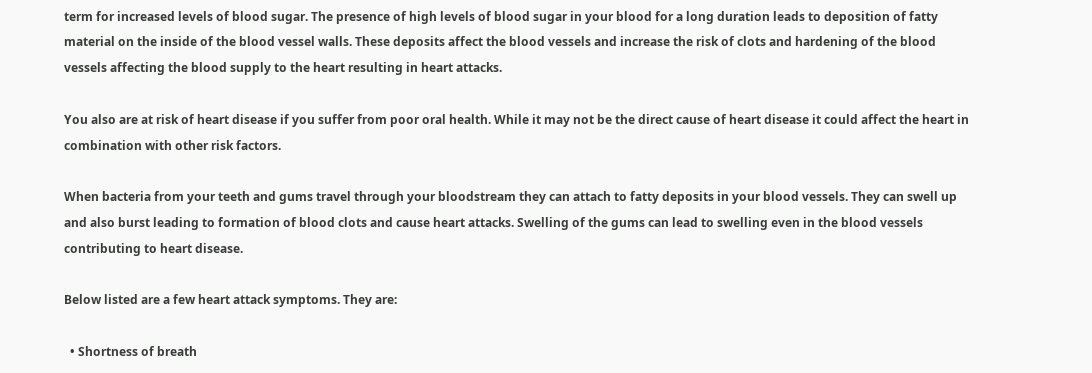term for increased levels of blood sugar. The presence of high levels of blood sugar in your blood for a long duration leads to deposition of fatty material on the inside of the blood vessel walls. These deposits affect the blood vessels and increase the risk of clots and hardening of the blood vessels affecting the blood supply to the heart resulting in heart attacks.

You also are at risk of heart disease if you suffer from poor oral health. While it may not be the direct cause of heart disease it could affect the heart in combination with other risk factors.

When bacteria from your teeth and gums travel through your bloodstream they can attach to fatty deposits in your blood vessels. They can swell up and also burst leading to formation of blood clots and cause heart attacks. Swelling of the gums can lead to swelling even in the blood vessels contributing to heart disease.

Below listed are a few heart attack symptoms. They are:

  • Shortness of breath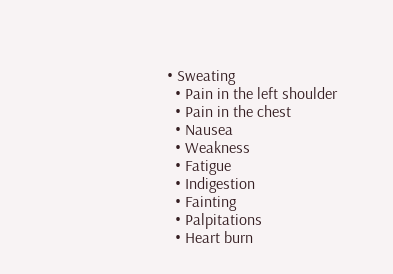• Sweating
  • Pain in the left shoulder
  • Pain in the chest
  • Nausea
  • Weakness
  • Fatigue
  • Indigestion
  • Fainting
  • Palpitations
  • Heart burn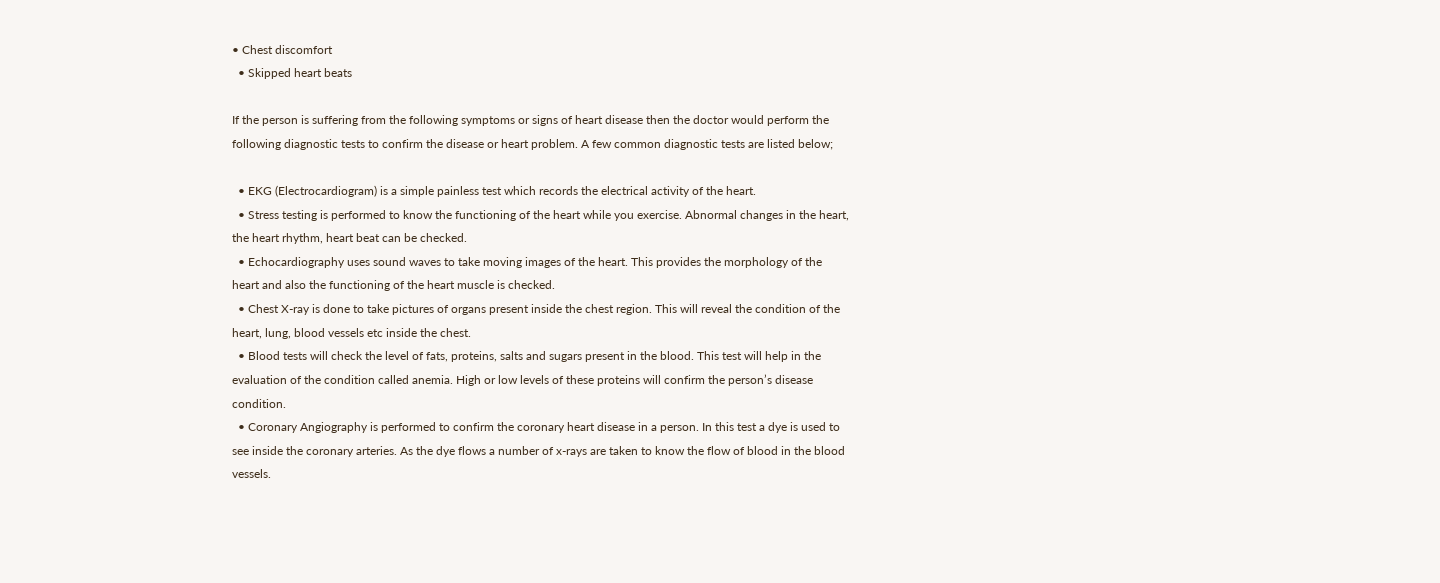• Chest discomfort
  • Skipped heart beats

If the person is suffering from the following symptoms or signs of heart disease then the doctor would perform the following diagnostic tests to confirm the disease or heart problem. A few common diagnostic tests are listed below;

  • EKG (Electrocardiogram) is a simple painless test which records the electrical activity of the heart.
  • Stress testing is performed to know the functioning of the heart while you exercise. Abnormal changes in the heart, the heart rhythm, heart beat can be checked.
  • Echocardiography uses sound waves to take moving images of the heart. This provides the morphology of the heart and also the functioning of the heart muscle is checked.
  • Chest X-ray is done to take pictures of organs present inside the chest region. This will reveal the condition of the heart, lung, blood vessels etc inside the chest.
  • Blood tests will check the level of fats, proteins, salts and sugars present in the blood. This test will help in the evaluation of the condition called anemia. High or low levels of these proteins will confirm the person’s disease condition.
  • Coronary Angiography is performed to confirm the coronary heart disease in a person. In this test a dye is used to see inside the coronary arteries. As the dye flows a number of x-rays are taken to know the flow of blood in the blood vessels.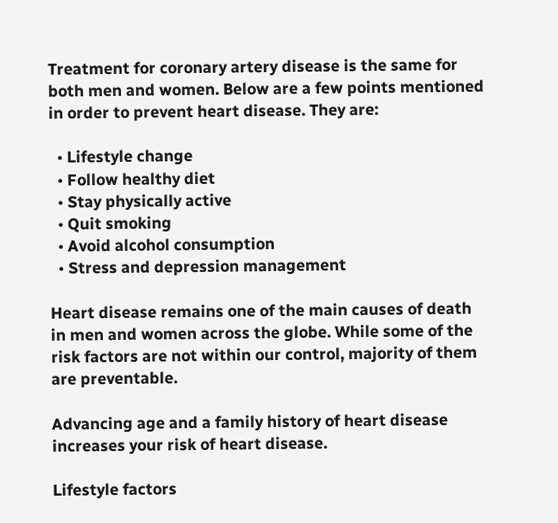Treatment for coronary artery disease is the same for both men and women. Below are a few points mentioned in order to prevent heart disease. They are:

  • Lifestyle change
  • Follow healthy diet
  • Stay physically active
  • Quit smoking
  • Avoid alcohol consumption
  • Stress and depression management

Heart disease remains one of the main causes of death in men and women across the globe. While some of the risk factors are not within our control, majority of them are preventable.

Advancing age and a family history of heart disease increases your risk of heart disease.

Lifestyle factors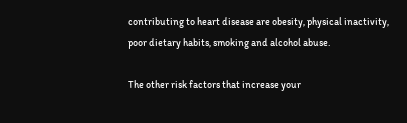contributing to heart disease are obesity, physical inactivity, poor dietary habits, smoking and alcohol abuse.

The other risk factors that increase your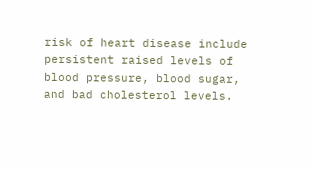risk of heart disease include persistent raised levels of blood pressure, blood sugar, and bad cholesterol levels.